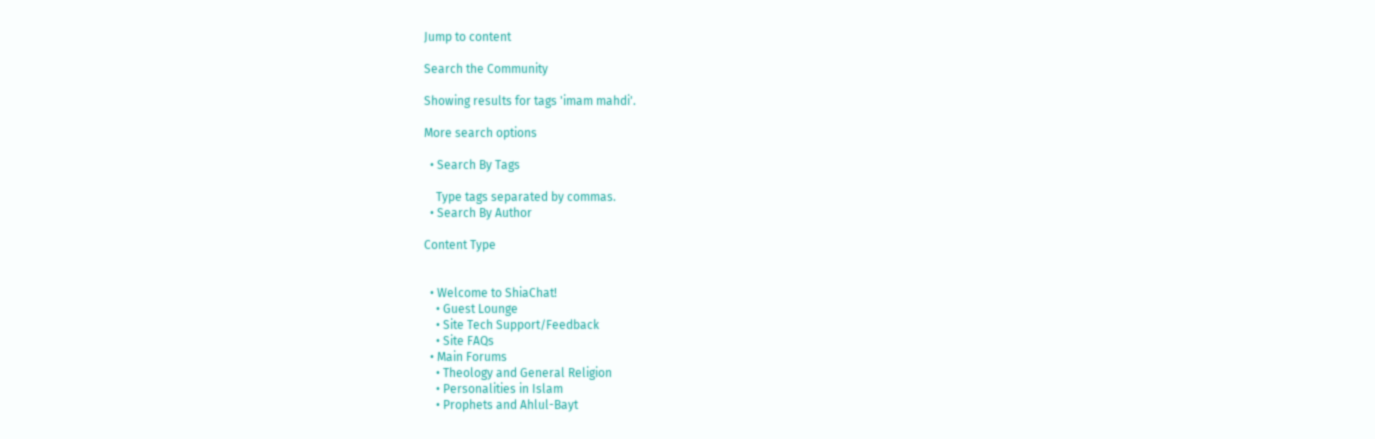Jump to content

Search the Community

Showing results for tags 'imam mahdi'.

More search options

  • Search By Tags

    Type tags separated by commas.
  • Search By Author

Content Type


  • Welcome to ShiaChat!
    • Guest Lounge
    • Site Tech Support/Feedback
    • Site FAQs
  • Main Forums
    • Theology and General Religion
    • Personalities in Islam
    • Prophets and Ahlul-Bayt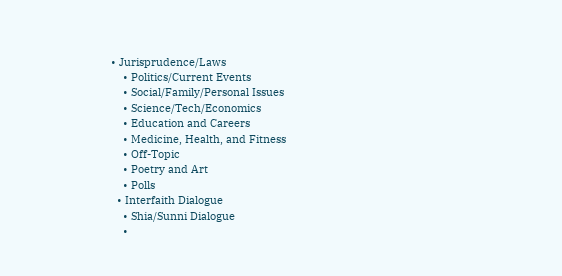• Jurisprudence/Laws
    • Politics/Current Events
    • Social/Family/Personal Issues
    • Science/Tech/Economics
    • Education and Careers
    • Medicine, Health, and Fitness
    • Off-Topic
    • Poetry and Art
    • Polls
  • Interfaith Dialogue
    • Shia/Sunni Dialogue
    •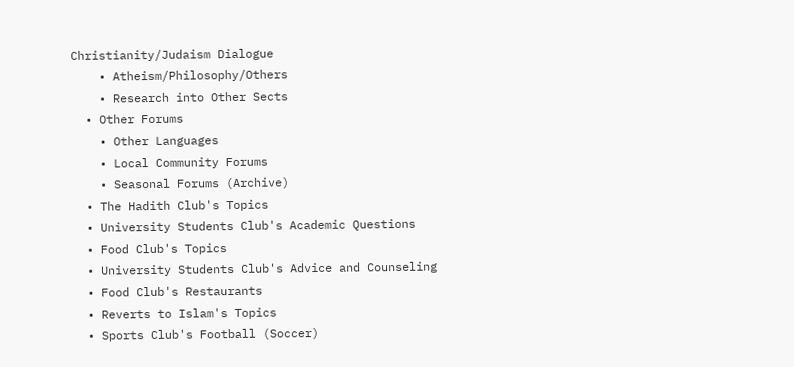Christianity/Judaism Dialogue
    • Atheism/Philosophy/Others
    • Research into Other Sects
  • Other Forums
    • Other Languages
    • Local Community Forums
    • Seasonal Forums (Archive)
  • The Hadith Club's Topics
  • University Students Club's Academic Questions
  • Food Club's Topics
  • University Students Club's Advice and Counseling
  • Food Club's Restaurants
  • Reverts to Islam's Topics
  • Sports Club's Football (Soccer)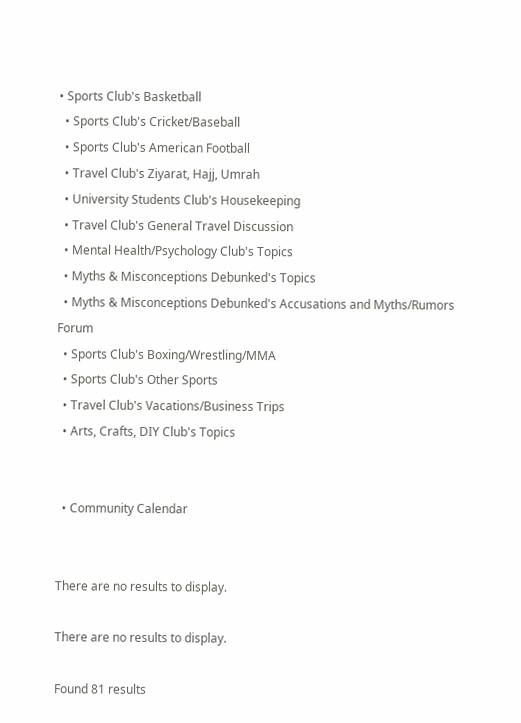• Sports Club's Basketball
  • Sports Club's Cricket/Baseball
  • Sports Club's American Football
  • Travel Club's Ziyarat, Hajj, Umrah
  • University Students Club's Housekeeping
  • Travel Club's General Travel Discussion
  • Mental Health/Psychology Club's Topics
  • Myths & Misconceptions Debunked's Topics
  • Myths & Misconceptions Debunked's Accusations and Myths/Rumors Forum
  • Sports Club's Boxing/Wrestling/MMA
  • Sports Club's Other Sports
  • Travel Club's Vacations/Business Trips
  • Arts, Crafts, DIY Club's Topics


  • Community Calendar


There are no results to display.

There are no results to display.

Found 81 results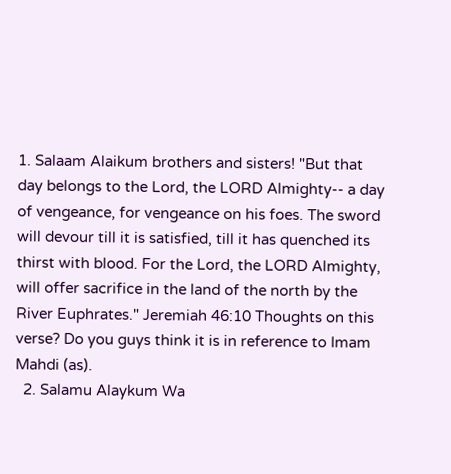1. Salaam Alaikum brothers and sisters! "But that day belongs to the Lord, the LORD Almighty-- a day of vengeance, for vengeance on his foes. The sword will devour till it is satisfied, till it has quenched its thirst with blood. For the Lord, the LORD Almighty, will offer sacrifice in the land of the north by the River Euphrates." Jeremiah 46:10 Thoughts on this verse? Do you guys think it is in reference to Imam Mahdi (as).
  2. Salamu Alaykum Wa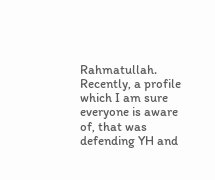Rahmatullah. Recently, a profile which I am sure everyone is aware of, that was defending YH and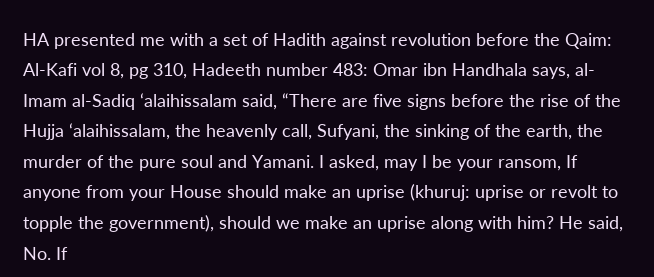HA presented me with a set of Hadith against revolution before the Qaim: Al-Kafi vol 8, pg 310, Hadeeth number 483: Omar ibn Handhala says, al-Imam al-Sadiq ‘alaihissalam said, “There are five signs before the rise of the Hujja ‘alaihissalam, the heavenly call, Sufyani, the sinking of the earth, the murder of the pure soul and Yamani. I asked, may I be your ransom, If anyone from your House should make an uprise (khuruj: uprise or revolt to topple the government), should we make an uprise along with him? He said, No. If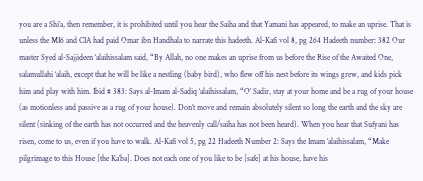you are a Shi’a, then remember, it is prohibited until you hear the Saiha and that Yamani has appeared, to make an uprise. That is unless the MI6 and CIA had paid Omar ibn Handhala to narrate this hadeeth. Al-Kafi vol 8, pg 264 Hadeeth number: 382 Our master Syed al-Sajjideen ‘alaihissalam said, “By Allah, no one makes an uprise from us before the Rise of the Awaited One, salamullahi ‘alaih, except that he will be like a nestling (baby bird), who flew off his nest before its wings grew, and kids pick him and play with him. Ibid # 383: Says al-Imam al-Sadiq ‘alaihissalam, “O’ Sadir, stay at your home and be a rug of your house (as motionless and passive as a rug of your house). Don’t move and remain absolutely silent so long the earth and the sky are silent (sinking of the earth has not occurred and the heavenly call/saiha has not been heard). When you hear that Sufyani has risen, come to us, even if you have to walk. Al-Kafi vol 5, pg 22 Hadeeth Number 2: Says the Imam ‘alaihissalam, “Make pilgrimage to this House [the Ka’ba]. Does not each one of you like to be [safe] at his house, have his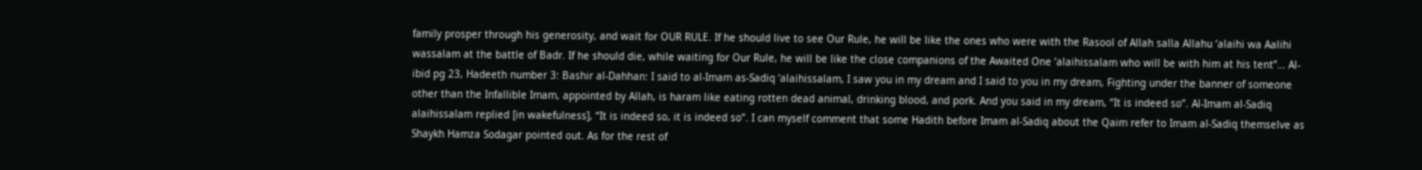family prosper through his generosity, and wait for OUR RULE. If he should live to see Our Rule, he will be like the ones who were with the Rasool of Allah salla Allahu ‘alaihi wa Aalihi wassalam at the battle of Badr. If he should die, while waiting for Our Rule, he will be like the close companions of the Awaited One ‘alaihissalam who will be with him at his tent”… Al-ibid pg 23, Hadeeth number 3: Bashir al-Dahhan: I said to al-Imam as-Sadiq ‘alaihissalam, I saw you in my dream and I said to you in my dream, Fighting under the banner of someone other than the Infallible Imam, appointed by Allah, is haram like eating rotten dead animal, drinking blood, and pork. And you said in my dream, “It is indeed so”. Al-Imam al-Sadiq alaihissalam replied [in wakefulness], “It is indeed so, it is indeed so”. I can myself comment that some Hadith before Imam al-Sadiq about the Qaim refer to Imam al-Sadiq themselve as Shaykh Hamza Sodagar pointed out. As for the rest of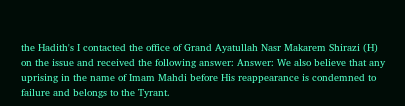the Hadith's I contacted the office of Grand Ayatullah Nasr Makarem Shirazi (H) on the issue and received the following answer: Answer: We also believe that any uprising in the name of Imam Mahdi before His reappearance is condemned to failure and belongs to the Tyrant.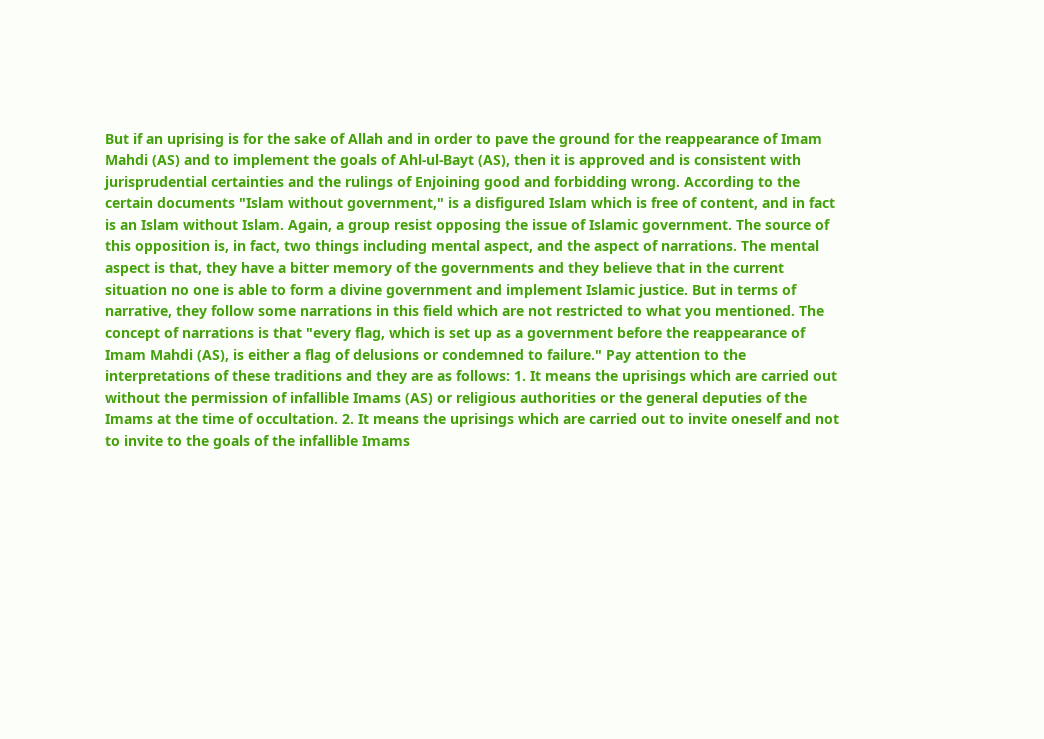But if an uprising is for the sake of Allah and in order to pave the ground for the reappearance of Imam Mahdi (AS) and to implement the goals of Ahl-ul-Bayt (AS), then it is approved and is consistent with jurisprudential certainties and the rulings of Enjoining good and forbidding wrong. According to the certain documents "Islam without government," is a disfigured Islam which is free of content, and in fact is an Islam without Islam. Again, a group resist opposing the issue of Islamic government. The source of this opposition is, in fact, two things including mental aspect, and the aspect of narrations. The mental aspect is that, they have a bitter memory of the governments and they believe that in the current situation no one is able to form a divine government and implement Islamic justice. But in terms of narrative, they follow some narrations in this field which are not restricted to what you mentioned. The concept of narrations is that "every flag, which is set up as a government before the reappearance of Imam Mahdi (AS), is either a flag of delusions or condemned to failure." Pay attention to the interpretations of these traditions and they are as follows: 1. It means the uprisings which are carried out without the permission of infallible Imams (AS) or religious authorities or the general deputies of the Imams at the time of occultation. 2. It means the uprisings which are carried out to invite oneself and not to invite to the goals of the infallible Imams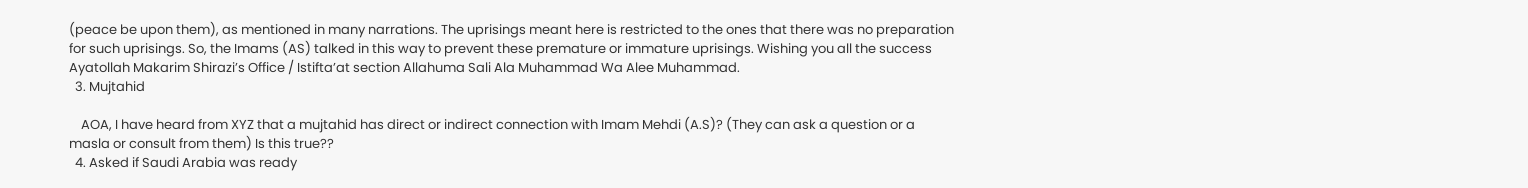(peace be upon them), as mentioned in many narrations. The uprisings meant here is restricted to the ones that there was no preparation for such uprisings. So, the Imams (AS) talked in this way to prevent these premature or immature uprisings. Wishing you all the success Ayatollah Makarim Shirazi’s Office / Istifta’at section Allahuma Sali Ala Muhammad Wa Alee Muhammad.
  3. Mujtahid

    AOA, I have heard from XYZ that a mujtahid has direct or indirect connection with Imam Mehdi (A.S)? (They can ask a question or a masla or consult from them) Is this true??
  4. Asked if Saudi Arabia was ready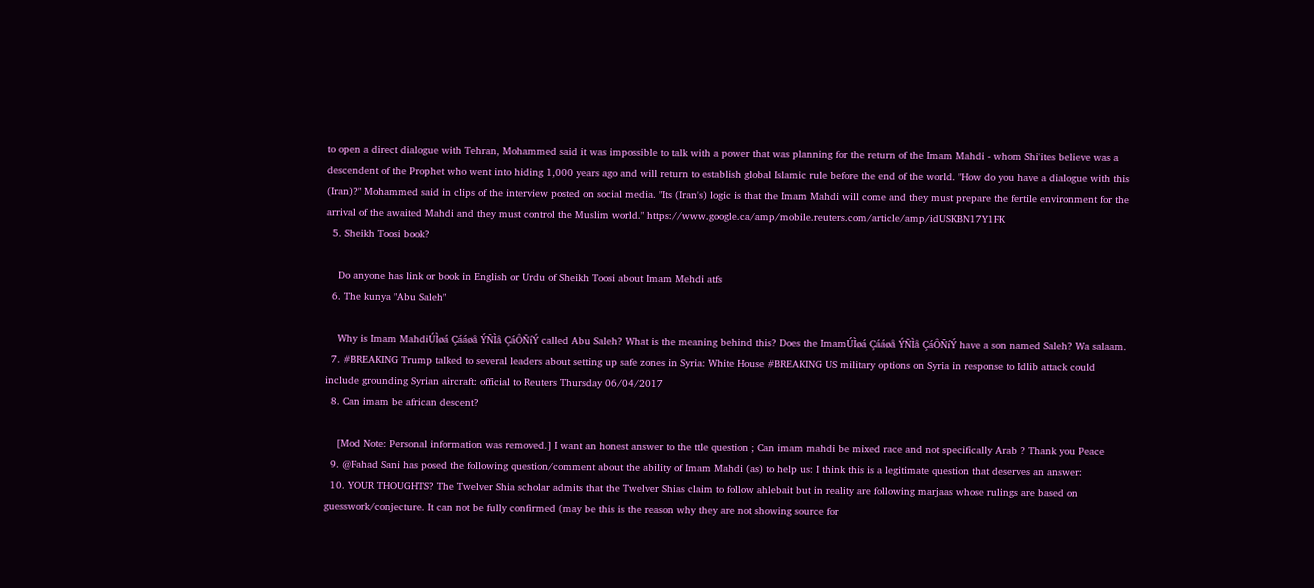to open a direct dialogue with Tehran, Mohammed said it was impossible to talk with a power that was planning for the return of the Imam Mahdi - whom Shi'ites believe was a descendent of the Prophet who went into hiding 1,000 years ago and will return to establish global Islamic rule before the end of the world. "How do you have a dialogue with this (Iran)?" Mohammed said in clips of the interview posted on social media. "Its (Iran's) logic is that the Imam Mahdi will come and they must prepare the fertile environment for the arrival of the awaited Mahdi and they must control the Muslim world." https://www.google.ca/amp/mobile.reuters.com/article/amp/idUSKBN17Y1FK
  5. Sheikh Toosi book?

    Do anyone has link or book in English or Urdu of Sheikh Toosi about Imam Mehdi atfs
  6. The kunya "Abu Saleh"

    Why is Imam MahdiÚÌøá Çááøå ÝÑÌå ÇáÔÑíÝ called Abu Saleh? What is the meaning behind this? Does the ImamÚÌøá Çááøå ÝÑÌå ÇáÔÑíÝ have a son named Saleh? Wa salaam.
  7. #BREAKING Trump talked to several leaders about setting up safe zones in Syria: White House #BREAKING US military options on Syria in response to Idlib attack could include grounding Syrian aircraft: official to Reuters Thursday 06/04/2017
  8. Can imam be african descent?

    [Mod Note: Personal information was removed.] I want an honest answer to the ttle question ; Can imam mahdi be mixed race and not specifically Arab ? Thank you Peace
  9. @Fahad Sani has posed the following question/comment about the ability of Imam Mahdi (as) to help us: I think this is a legitimate question that deserves an answer:
  10. YOUR THOUGHTS? The Twelver Shia scholar admits that the Twelver Shias claim to follow ahlebait but in reality are following marjaas whose rulings are based on guesswork/conjecture. It can not be fully confirmed (may be this is the reason why they are not showing source for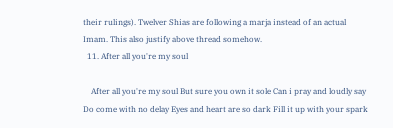their rulings). Twelver Shias are following a marja instead of an actual Imam. This also justify above thread somehow.
  11. After all you're my soul

    After all you're my soul But sure you own it sole Can i pray and loudly say Do come with no delay Eyes and heart are so dark Fill it up with your spark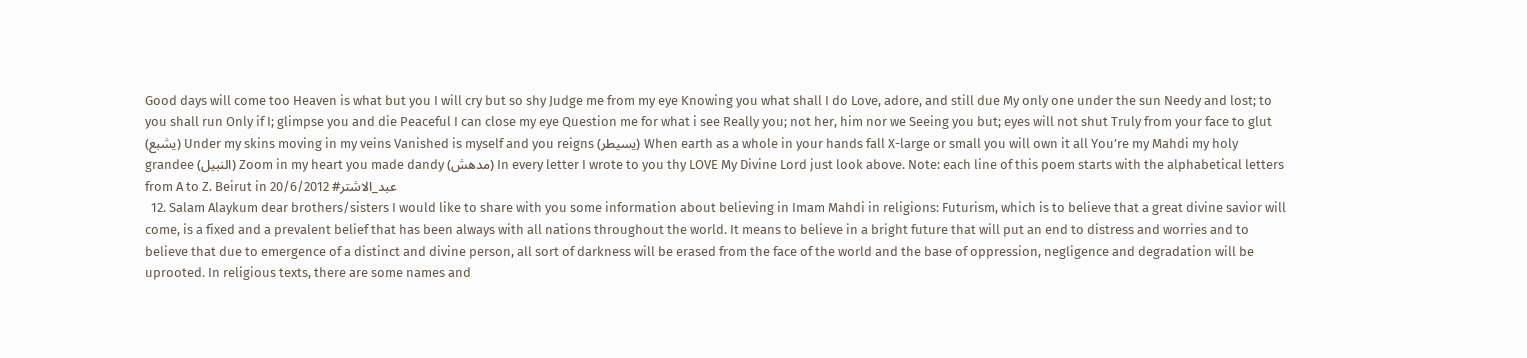Good days will come too Heaven is what but you I will cry but so shy Judge me from my eye Knowing you what shall I do Love, adore, and still due My only one under the sun Needy and lost; to you shall run Only if I; glimpse you and die Peaceful I can close my eye Question me for what i see Really you; not her, him nor we Seeing you but; eyes will not shut Truly from your face to glut (يشبع) Under my skins moving in my veins Vanished is myself and you reigns (يسيطر) When earth as a whole in your hands fall X-large or small you will own it all You’re my Mahdi my holy grandee (النبيل) Zoom in my heart you made dandy (مدهش) In every letter I wrote to you thy LOVE My Divine Lord just look above. Note: each line of this poem starts with the alphabetical letters from A to Z. Beirut in 20/6/2012 #عبد_الاشتر
  12. Salam Alaykum dear brothers/sisters I would like to share with you some information about believing in Imam Mahdi in religions: Futurism, which is to believe that a great divine savior will come, is a fixed and a prevalent belief that has been always with all nations throughout the world. It means to believe in a bright future that will put an end to distress and worries and to believe that due to emergence of a distinct and divine person, all sort of darkness will be erased from the face of the world and the base of oppression, negligence and degradation will be uprooted. In religious texts, there are some names and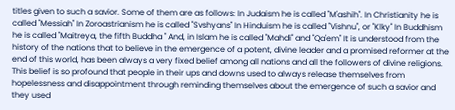titles given to such a savior. Some of them are as follows: In Judaism he is called "M'ashih". In Christianity he is called "Messiah" In Zoroastrianism he is called "Svshyans" In Hinduism he is called "Vishnu", or "Klky" In Buddhism he is called "Maitreya, the fifth Buddha " And, in Islam he is called "Mahdi" and "Qa'em" It is understood from the history of the nations that to believe in the emergence of a potent, divine leader and a promised reformer at the end of this world, has been always a very fixed belief among all nations and all the followers of divine religions. This belief is so profound that people in their ups and downs used to always release themselves from hopelessness and disappointment through reminding themselves about the emergence of such a savior and they used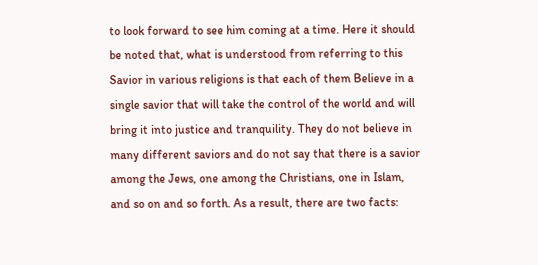to look forward to see him coming at a time. Here it should be noted that, what is understood from referring to this Savior in various religions is that each of them Believe in a single savior that will take the control of the world and will bring it into justice and tranquility. They do not believe in many different saviors and do not say that there is a savior among the Jews, one among the Christians, one in Islam, and so on and so forth. As a result, there are two facts: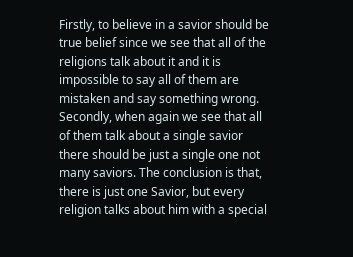Firstly, to believe in a savior should be true belief since we see that all of the religions talk about it and it is impossible to say all of them are mistaken and say something wrong. Secondly, when again we see that all of them talk about a single savior there should be just a single one not many saviors. The conclusion is that, there is just one Savior, but every religion talks about him with a special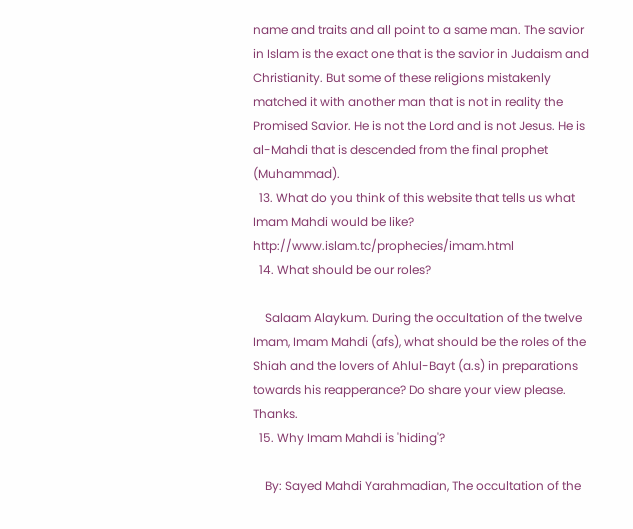name and traits and all point to a same man. The savior in Islam is the exact one that is the savior in Judaism and Christianity. But some of these religions mistakenly matched it with another man that is not in reality the Promised Savior. He is not the Lord and is not Jesus. He is al-Mahdi that is descended from the final prophet (Muhammad).
  13. What do you think of this website that tells us what Imam Mahdi would be like? http://www.islam.tc/prophecies/imam.html
  14. What should be our roles?

    Salaam Alaykum. During the occultation of the twelve Imam, Imam Mahdi (afs), what should be the roles of the Shiah and the lovers of Ahlul-Bayt (a.s) in preparations towards his reapperance? Do share your view please. Thanks.
  15. Why Imam Mahdi is 'hiding'?

    By: Sayed Mahdi Yarahmadian, The occultation of the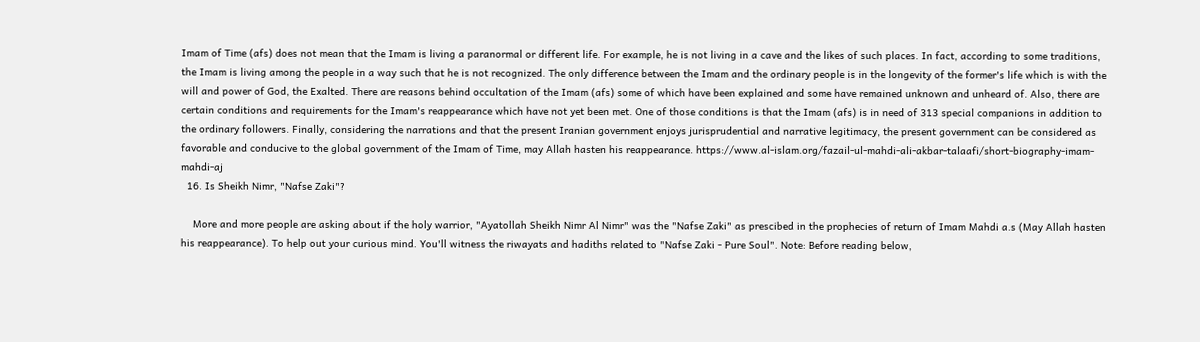Imam of Time (afs) does not mean that the Imam is living a paranormal or different life. For example, he is not living in a cave and the likes of such places. In fact, according to some traditions, the Imam is living among the people in a way such that he is not recognized. The only difference between the Imam and the ordinary people is in the longevity of the former's life which is with the will and power of God, the Exalted. There are reasons behind occultation of the Imam (afs) some of which have been explained and some have remained unknown and unheard of. Also, there are certain conditions and requirements for the Imam's reappearance which have not yet been met. One of those conditions is that the Imam (afs) is in need of 313 special companions in addition to the ordinary followers. Finally, considering the narrations and that the present Iranian government enjoys jurisprudential and narrative legitimacy, the present government can be considered as favorable and conducive to the global government of the Imam of Time, may Allah hasten his reappearance. https://www.al-islam.org/fazail-ul-mahdi-ali-akbar-talaafi/short-biography-imam-mahdi-aj
  16. Is Sheikh Nimr, "Nafse Zaki"?

    More and more people are asking about if the holy warrior, "Ayatollah Sheikh Nimr Al Nimr" was the "Nafse Zaki" as prescibed in the prophecies of return of Imam Mahdi a.s (May Allah hasten his reappearance). To help out your curious mind. You'll witness the riwayats and hadiths related to "Nafse Zaki - Pure Soul". Note: Before reading below,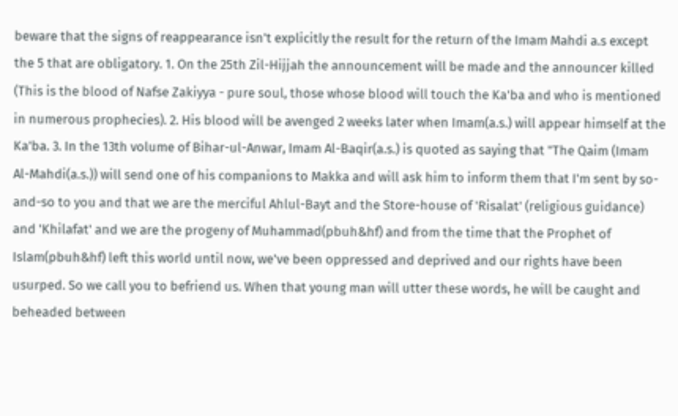beware that the signs of reappearance isn't explicitly the result for the return of the Imam Mahdi a.s except the 5 that are obligatory. 1. On the 25th Zil-Hijjah the announcement will be made and the announcer killed (This is the blood of Nafse Zakiyya - pure soul, those whose blood will touch the Ka'ba and who is mentioned in numerous prophecies). 2. His blood will be avenged 2 weeks later when Imam(a.s.) will appear himself at the Ka'ba. 3. In the 13th volume of Bihar-ul-Anwar, Imam Al-Baqir(a.s.) is quoted as saying that "The Qaim (Imam Al-Mahdi(a.s.)) will send one of his companions to Makka and will ask him to inform them that I'm sent by so-and-so to you and that we are the merciful Ahlul-Bayt and the Store-house of 'Risalat' (religious guidance) and 'Khilafat' and we are the progeny of Muhammad(pbuh&hf) and from the time that the Prophet of Islam(pbuh&hf) left this world until now, we've been oppressed and deprived and our rights have been usurped. So we call you to befriend us. When that young man will utter these words, he will be caught and beheaded between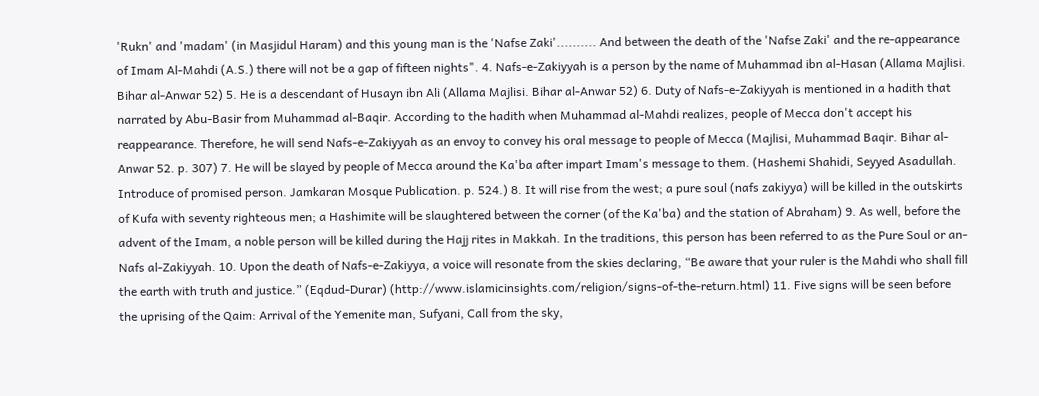'Rukn' and 'madam' (in Masjidul Haram) and this young man is the 'Nafse Zaki'.......... And between the death of the 'Nafse Zaki' and the re-appearance of Imam Al-Mahdi (A.S.) there will not be a gap of fifteen nights". 4. Nafs-e-Zakiyyah is a person by the name of Muhammad ibn al-Hasan (Allama Majlisi. Bihar al-Anwar 52) 5. He is a descendant of Husayn ibn Ali (Allama Majlisi. Bihar al-Anwar 52) 6. Duty of Nafs-e-Zakiyyah is mentioned in a hadith that narrated by Abu-Basir from Muhammad al-Baqir. According to the hadith when Muhammad al-Mahdi realizes, people of Mecca don't accept his reappearance. Therefore, he will send Nafs-e-Zakiyyah as an envoy to convey his oral message to people of Mecca (Majlisi, Muhammad Baqir. Bihar al-Anwar 52. p. 307) 7. He will be slayed by people of Mecca around the Ka'ba after impart Imam's message to them. (Hashemi Shahidi, Seyyed Asadullah. Introduce of promised person. Jamkaran Mosque Publication. p. 524.) 8. It will rise from the west; a pure soul (nafs zakiyya) will be killed in the outskirts of Kufa with seventy righteous men; a Hashimite will be slaughtered between the corner (of the Ka'ba) and the station of Abraham) 9. As well, before the advent of the Imam, a noble person will be killed during the Hajj rites in Makkah. In the traditions, this person has been referred to as the Pure Soul or an-Nafs al-Zakiyyah. 10. Upon the death of Nafs-e-Zakiyya, a voice will resonate from the skies declaring, “Be aware that your ruler is the Mahdi who shall fill the earth with truth and justice.” (Eqdud-Durar) (http://www.islamicinsights.com/religion/signs-of-the-return.html) 11. Five signs will be seen before the uprising of the Qaim: Arrival of the Yemenite man, Sufyani, Call from the sky,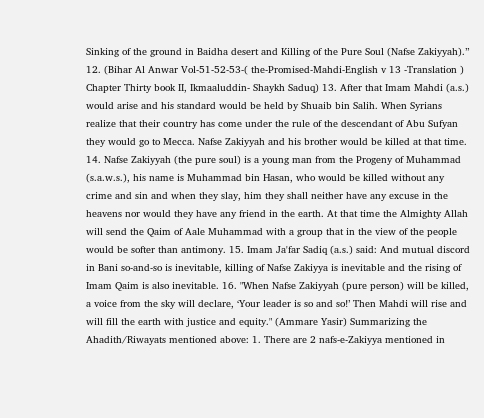Sinking of the ground in Baidha desert and Killing of the Pure Soul (Nafse Zakiyyah).” 12. (Bihar Al Anwar Vol-51-52-53-( the-Promised-Mahdi-English v 13 -Translation ) Chapter Thirty book II, Ikmaaluddin- Shaykh Saduq) 13. After that Imam Mahdi (a.s.) would arise and his standard would be held by Shuaib bin Salih. When Syrians realize that their country has come under the rule of the descendant of Abu Sufyan they would go to Mecca. Nafse Zakiyyah and his brother would be killed at that time. 14. Nafse Zakiyyah (the pure soul) is a young man from the Progeny of Muhammad (s.a.w.s.), his name is Muhammad bin Hasan, who would be killed without any crime and sin and when they slay, him they shall neither have any excuse in the heavens nor would they have any friend in the earth. At that time the Almighty Allah will send the Qaim of Aale Muhammad with a group that in the view of the people would be softer than antimony. 15. Imam Ja'far Sadiq (a.s.) said: And mutual discord in Bani so-and-so is inevitable, killing of Nafse Zakiyya is inevitable and the rising of Imam Qaim is also inevitable. 16. "When Nafse Zakiyyah (pure person) will be killed, a voice from the sky will declare, ‘Your leader is so and so!’ Then Mahdi will rise and will fill the earth with justice and equity." (Ammare Yasir) Summarizing the Ahadith/Riwayats mentioned above: 1. There are 2 nafs-e-Zakiyya mentioned in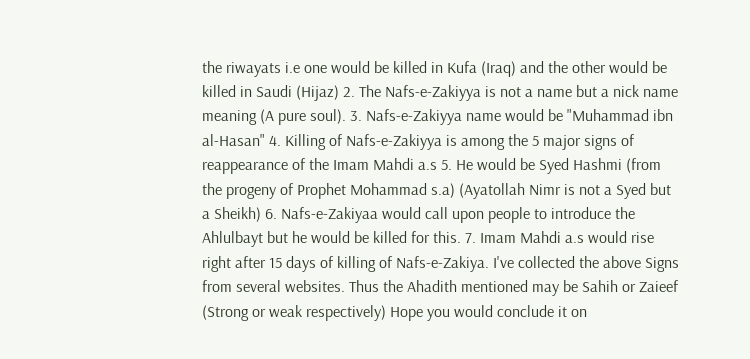the riwayats i.e one would be killed in Kufa (Iraq) and the other would be killed in Saudi (Hijaz) 2. The Nafs-e-Zakiyya is not a name but a nick name meaning (A pure soul). 3. Nafs-e-Zakiyya name would be "Muhammad ibn al-Hasan" 4. Killing of Nafs-e-Zakiyya is among the 5 major signs of reappearance of the Imam Mahdi a.s 5. He would be Syed Hashmi (from the progeny of Prophet Mohammad s.a) (Ayatollah Nimr is not a Syed but a Sheikh) 6. Nafs-e-Zakiyaa would call upon people to introduce the Ahlulbayt but he would be killed for this. 7. Imam Mahdi a.s would rise right after 15 days of killing of Nafs-e-Zakiya. I've collected the above Signs from several websites. Thus the Ahadith mentioned may be Sahih or Zaieef (Strong or weak respectively) Hope you would conclude it on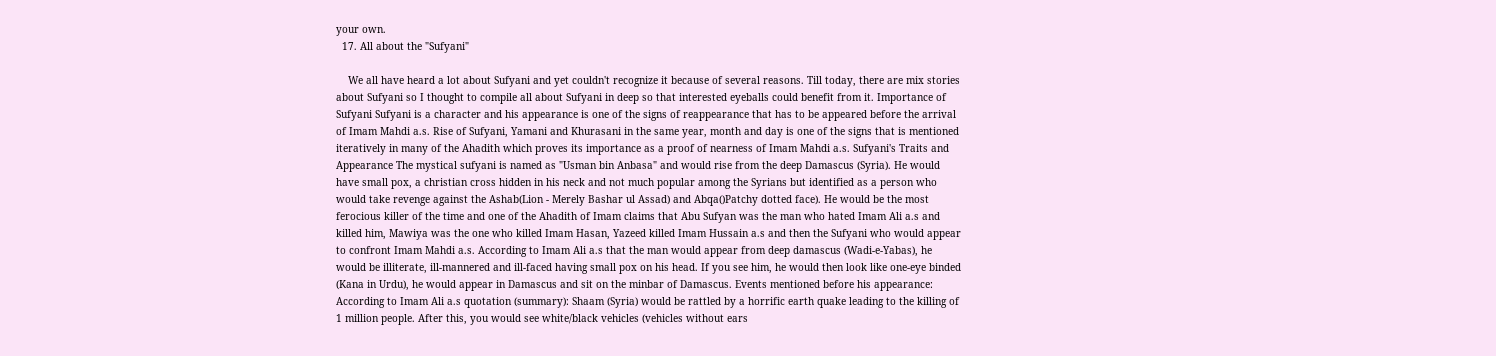your own.
  17. All about the "Sufyani"

    We all have heard a lot about Sufyani and yet couldn't recognize it because of several reasons. Till today, there are mix stories about Sufyani so I thought to compile all about Sufyani in deep so that interested eyeballs could benefit from it. Importance of Sufyani Sufyani is a character and his appearance is one of the signs of reappearance that has to be appeared before the arrival of Imam Mahdi a.s. Rise of Sufyani, Yamani and Khurasani in the same year, month and day is one of the signs that is mentioned iteratively in many of the Ahadith which proves its importance as a proof of nearness of Imam Mahdi a.s. Sufyani's Traits and Appearance The mystical sufyani is named as "Usman bin Anbasa" and would rise from the deep Damascus (Syria). He would have small pox, a christian cross hidden in his neck and not much popular among the Syrians but identified as a person who would take revenge against the Ashab(Lion - Merely Bashar ul Assad) and Abqa()Patchy dotted face). He would be the most ferocious killer of the time and one of the Ahadith of Imam claims that Abu Sufyan was the man who hated Imam Ali a.s and killed him, Mawiya was the one who killed Imam Hasan, Yazeed killed Imam Hussain a.s and then the Sufyani who would appear to confront Imam Mahdi a.s. According to Imam Ali a.s that the man would appear from deep damascus (Wadi-e-Yabas), he would be illiterate, ill-mannered and ill-faced having small pox on his head. If you see him, he would then look like one-eye binded (Kana in Urdu), he would appear in Damascus and sit on the minbar of Damascus. Events mentioned before his appearance: According to Imam Ali a.s quotation (summary): Shaam (Syria) would be rattled by a horrific earth quake leading to the killing of 1 million people. After this, you would see white/black vehicles (vehicles without ears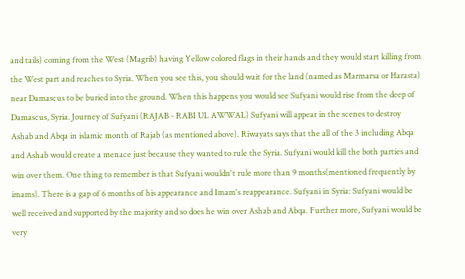and tails) coming from the West (Magrib) having Yellow colored flags in their hands and they would start killing from the West part and reaches to Syria. When you see this, you should wait for the land (named as Marmarsa or Harasta) near Damascus to be buried into the ground. When this happens you would see Sufyani would rise from the deep of Damascus, Syria. Journey of Sufyani (RAJAB - RABI UL AWWAL) Sufyani will appear in the scenes to destroy Ashab and Abqa in islamic month of Rajab (as mentioned above). Riwayats says that the all of the 3 including Abqa and Ashab would create a menace just because they wanted to rule the Syria. Sufyani would kill the both parties and win over them. One thing to remember is that Sufyani wouldn't rule more than 9 months(mentioned frequently by imams). There is a gap of 6 months of his appearance and Imam's reappearance. Sufyani in Syria: Sufyani would be well received and supported by the majority and so does he win over Ashab and Abqa. Further more, Sufyani would be very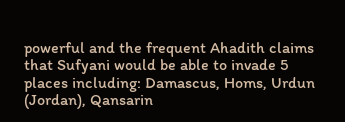powerful and the frequent Ahadith claims that Sufyani would be able to invade 5 places including: Damascus, Homs, Urdun (Jordan), Qansarin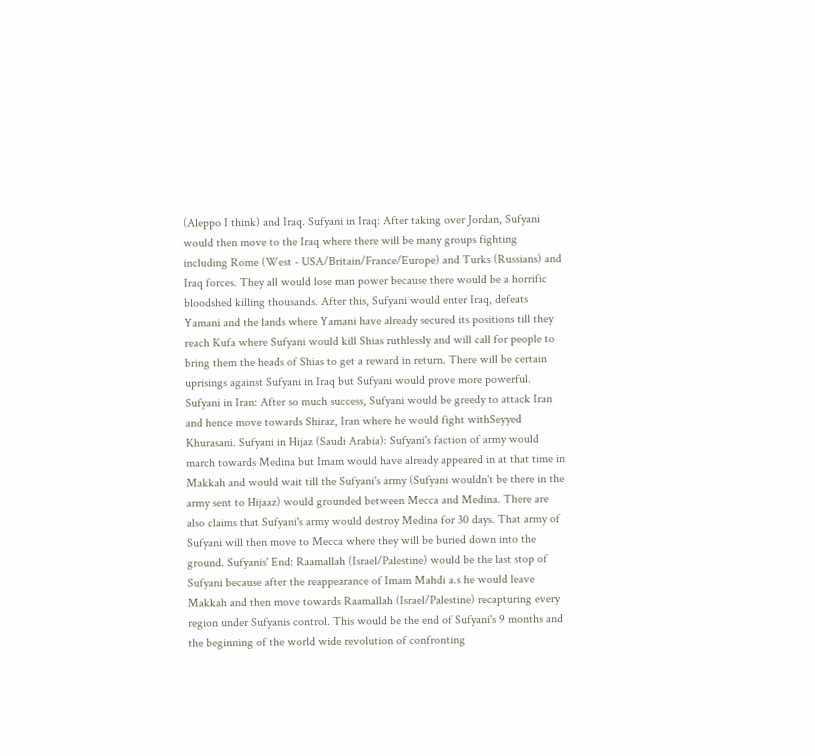(Aleppo I think) and Iraq. Sufyani in Iraq: After taking over Jordan, Sufyani would then move to the Iraq where there will be many groups fighting including Rome (West - USA/Britain/France/Europe) and Turks (Russians) and Iraq forces. They all would lose man power because there would be a horrific bloodshed killing thousands. After this, Sufyani would enter Iraq, defeats Yamani and the lands where Yamani have already secured its positions till they reach Kufa where Sufyani would kill Shias ruthlessly and will call for people to bring them the heads of Shias to get a reward in return. There will be certain uprisings against Sufyani in Iraq but Sufyani would prove more powerful. Sufyani in Iran: After so much success, Sufyani would be greedy to attack Iran and hence move towards Shiraz, Iran where he would fight withSeyyed Khurasani. Sufyani in Hijaz (Saudi Arabia): Sufyani's faction of army would march towards Medina but Imam would have already appeared in at that time in Makkah and would wait till the Sufyani's army (Sufyani wouldn't be there in the army sent to Hijaaz) would grounded between Mecca and Medina. There are also claims that Sufyani's army would destroy Medina for 30 days. That army of Sufyani will then move to Mecca where they will be buried down into the ground. Sufyanis' End: Raamallah (Israel/Palestine) would be the last stop of Sufyani because after the reappearance of Imam Mahdi a.s he would leave Makkah and then move towards Raamallah (Israel/Palestine) recapturing every region under Sufyanis control. This would be the end of Sufyani's 9 months and the beginning of the world wide revolution of confronting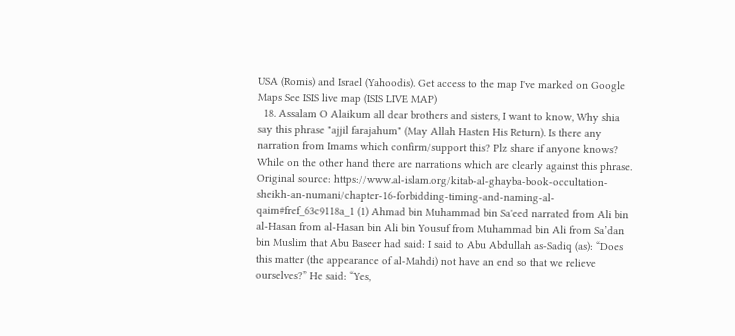USA (Romis) and Israel (Yahoodis). Get access to the map I've marked on Google Maps See ISIS live map (ISIS LIVE MAP)
  18. Assalam O Alaikum all dear brothers and sisters, I want to know, Why shia say this phrase "ajjil farajahum" (May Allah Hasten His Return). Is there any narration from Imams which confirm/support this? Plz share if anyone knows? While on the other hand there are narrations which are clearly against this phrase. Original source: https://www.al-islam.org/kitab-al-ghayba-book-occultation-sheikh-an-numani/chapter-16-forbidding-timing-and-naming-al-qaim#fref_63c9118a_1 (1) Ahmad bin Muhammad bin Sa'eed narrated from Ali bin al-Hasan from al-Hasan bin Ali bin Yousuf from Muhammad bin Ali from Sa’dan bin Muslim that Abu Baseer had said: I said to Abu Abdullah as-Sadiq (as): “Does this matter (the appearance of al-Mahdi) not have an end so that we relieve ourselves?” He said: “Yes,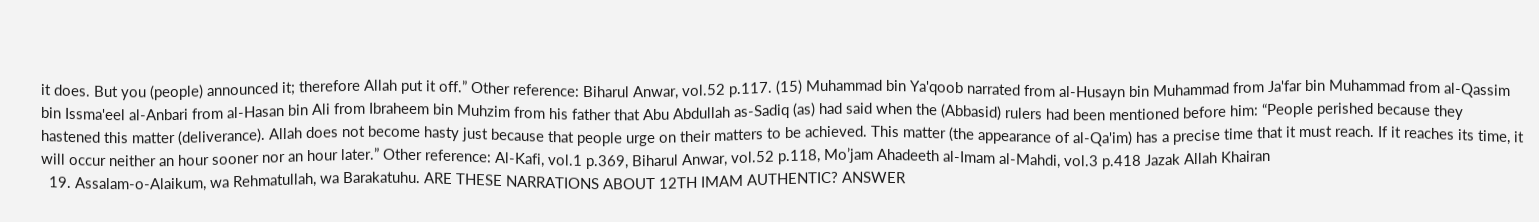it does. But you (people) announced it; therefore Allah put it off.” Other reference: Biharul Anwar, vol.52 p.117. (15) Muhammad bin Ya'qoob narrated from al-Husayn bin Muhammad from Ja'far bin Muhammad from al-Qassim bin Issma'eel al-Anbari from al-Hasan bin Ali from Ibraheem bin Muhzim from his father that Abu Abdullah as-Sadiq (as) had said when the (Abbasid) rulers had been mentioned before him: “People perished because they hastened this matter (deliverance). Allah does not become hasty just because that people urge on their matters to be achieved. This matter (the appearance of al-Qa'im) has a precise time that it must reach. If it reaches its time, it will occur neither an hour sooner nor an hour later.” Other reference: Al-Kafi, vol.1 p.369, Biharul Anwar, vol.52 p.118, Mo’jam Ahadeeth al-Imam al-Mahdi, vol.3 p.418 Jazak Allah Khairan
  19. Assalam-o-Alaikum, wa Rehmatullah, wa Barakatuhu. ARE THESE NARRATIONS ABOUT 12TH IMAM AUTHENTIC? ANSWER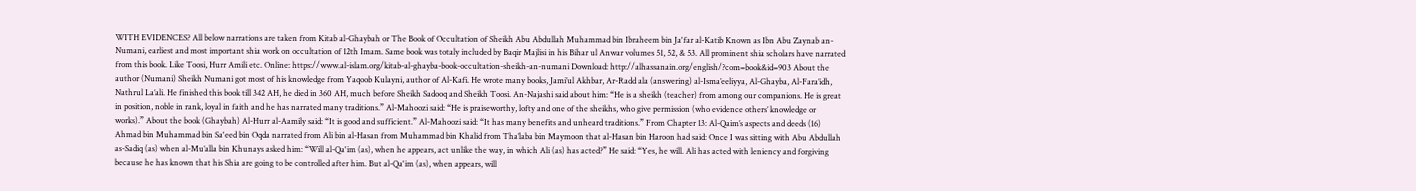WITH EVIDENCES? All below narrations are taken from Kitab al-Ghaybah or The Book of Occultation of Sheikh Abu Abdullah Muhammad bin Ibraheem bin Ja'far al-Katib Known as Ibn Abu Zaynab an-Numani, earliest and most important shia work on occultation of 12th Imam. Same book was totaly included by Baqir Majlisi in his Bihar ul Anwar volumes 51, 52, & 53. All prominent shia scholars have narrated from this book. Like Toosi, Hurr Amili etc. Online: https://www.al-islam.org/kitab-al-ghayba-book-occultation-sheikh-an-numani Download: http://alhassanain.org/english/?com=book&id=903 About the author (Numani) Sheikh Numani got most of his knowledge from Yaqoob Kulayni, author of Al-Kafi. He wrote many books, Jami’ul Akhbar, Ar-Radd ala (answering) al-Isma’eeliyya, Al-Ghayba, Al-Fara’idh, Nathrul La’ali. He finished this book till 342 AH, he died in 360 AH, much before Sheikh Sadooq and Sheikh Toosi. An-Najashi said about him: “He is a sheikh (teacher) from among our companions. He is great in position, noble in rank, loyal in faith and he has narrated many traditions.” Al-Mahoozi said: “He is praiseworthy, lofty and one of the sheikhs, who give permission (who evidence others’ knowledge or works).” About the book (Ghaybah) Al-Hurr al-Aamily said: “It is good and sufficient.” Al-Mahoozi said: “It has many benefits and unheard traditions.” From Chapter 13: Al-Qaim’s aspects and deeds (16) Ahmad bin Muhammad bin Sa'eed bin Oqda narrated from Ali bin al-Hasan from Muhammad bin Khalid from Tha’laba bin Maymoon that al-Hasan bin Haroon had said: Once I was sitting with Abu Abdullah as-Sadiq (as) when al-Mu’alla bin Khunays asked him: “Will al-Qa'im (as), when he appears, act unlike the way, in which Ali (as) has acted?” He said: “Yes, he will. Ali has acted with leniency and forgiving because he has known that his Shia are going to be controlled after him. But al-Qa'im (as), when appears, will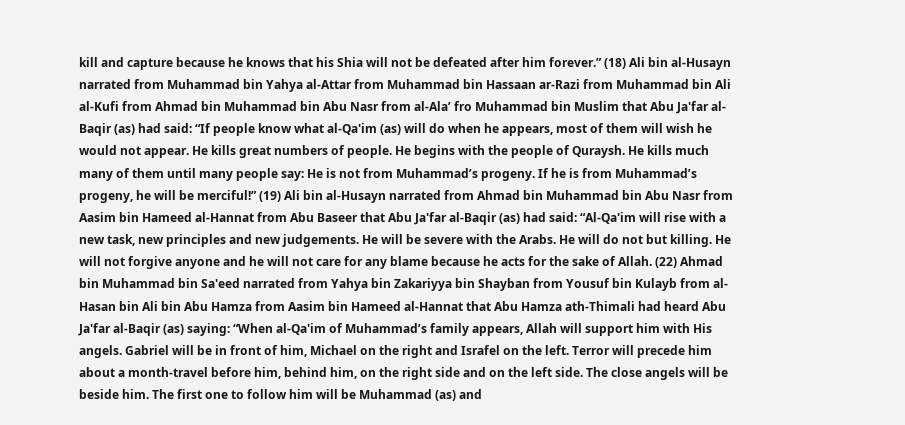kill and capture because he knows that his Shia will not be defeated after him forever.” (18) Ali bin al-Husayn narrated from Muhammad bin Yahya al-Attar from Muhammad bin Hassaan ar-Razi from Muhammad bin Ali al-Kufi from Ahmad bin Muhammad bin Abu Nasr from al-Ala’ fro Muhammad bin Muslim that Abu Ja'far al-Baqir (as) had said: “If people know what al-Qa'im (as) will do when he appears, most of them will wish he would not appear. He kills great numbers of people. He begins with the people of Quraysh. He kills much many of them until many people say: He is not from Muhammad’s progeny. If he is from Muhammad’s progeny, he will be merciful!” (19) Ali bin al-Husayn narrated from Ahmad bin Muhammad bin Abu Nasr from Aasim bin Hameed al-Hannat from Abu Baseer that Abu Ja'far al-Baqir (as) had said: “Al-Qa'im will rise with a new task, new principles and new judgements. He will be severe with the Arabs. He will do not but killing. He will not forgive anyone and he will not care for any blame because he acts for the sake of Allah. (22) Ahmad bin Muhammad bin Sa'eed narrated from Yahya bin Zakariyya bin Shayban from Yousuf bin Kulayb from al-Hasan bin Ali bin Abu Hamza from Aasim bin Hameed al-Hannat that Abu Hamza ath-Thimali had heard Abu Ja'far al-Baqir (as) saying: “When al-Qa'im of Muhammad’s family appears, Allah will support him with His angels. Gabriel will be in front of him, Michael on the right and Israfel on the left. Terror will precede him about a month-travel before him, behind him, on the right side and on the left side. The close angels will be beside him. The first one to follow him will be Muhammad (as) and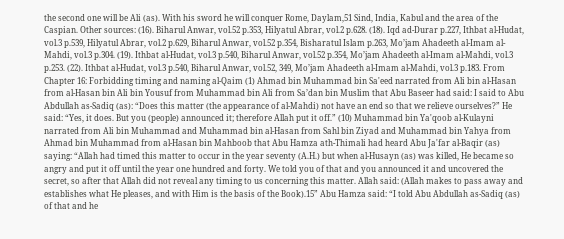the second one will be Ali (as). With his sword he will conquer Rome, Daylam,51 Sind, India, Kabul and the area of the Caspian. Other sources: (16). Biharul Anwar, vol.52 p.353, Hilyatul Abrar, vol.2 p.628. (18). Iqd ad-Durar p.227, Ithbat al-Hudat, vol.3 p.539, Hilyatul Abrar, vol.2 p.629, Biharul Anwar, vol.52 p.354, Bisharatul Islam p.263, Mo’jam Ahadeeth al-Imam al-Mahdi, vol.3 p.304. (19). Ithbat al-Hudat, vol.3 p.540, Biharul Anwar, vol.52 p.354, Mo’jam Ahadeeth al-Imam al-Mahdi, vol.3 p.253. (22). Ithbat al-Hudat, vol.3 p.540, Biharul Anwar, vol.52, 349, Mo’jam Ahadeeth al-Imam al-Mahdi, vol.3 p.183. From Chapter 16: Forbidding timing and naming al-Qaim (1) Ahmad bin Muhammad bin Sa'eed narrated from Ali bin al-Hasan from al-Hasan bin Ali bin Yousuf from Muhammad bin Ali from Sa’dan bin Muslim that Abu Baseer had said: I said to Abu Abdullah as-Sadiq (as): “Does this matter (the appearance of al-Mahdi) not have an end so that we relieve ourselves?” He said: “Yes, it does. But you (people) announced it; therefore Allah put it off.” (10) Muhammad bin Ya'qoob al-Kulayni narrated from Ali bin Muhammad and Muhammad bin al-Hasan from Sahl bin Ziyad and Muhammad bin Yahya from Ahmad bin Muhammad from al-Hasan bin Mahboob that Abu Hamza ath-Thimali had heard Abu Ja'far al-Baqir (as) saying: “Allah had timed this matter to occur in the year seventy (A.H.) but when al-Husayn (as) was killed, He became so angry and put it off until the year one hundred and forty. We told you of that and you announced it and uncovered the secret, so after that Allah did not reveal any timing to us concerning this matter. Allah said: (Allah makes to pass away and establishes what He pleases, and with Him is the basis of the Book).15” Abu Hamza said: “I told Abu Abdullah as-Sadiq (as) of that and he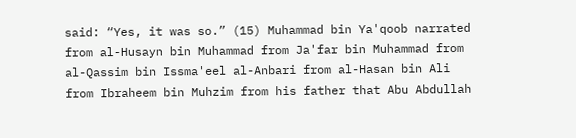said: “Yes, it was so.” (15) Muhammad bin Ya'qoob narrated from al-Husayn bin Muhammad from Ja'far bin Muhammad from al-Qassim bin Issma'eel al-Anbari from al-Hasan bin Ali from Ibraheem bin Muhzim from his father that Abu Abdullah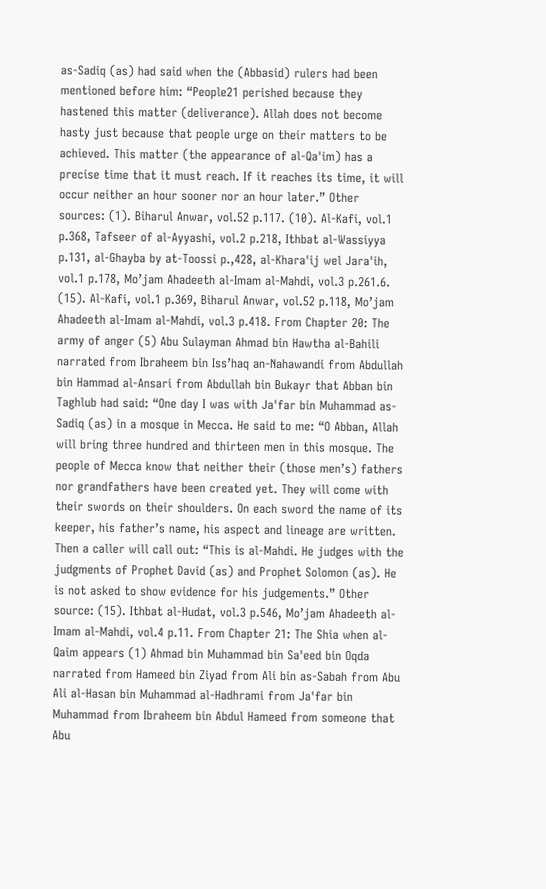as-Sadiq (as) had said when the (Abbasid) rulers had been mentioned before him: “People21 perished because they hastened this matter (deliverance). Allah does not become hasty just because that people urge on their matters to be achieved. This matter (the appearance of al-Qa'im) has a precise time that it must reach. If it reaches its time, it will occur neither an hour sooner nor an hour later.” Other sources: (1). Biharul Anwar, vol.52 p.117. (10). Al-Kafi, vol.1 p.368, Tafseer of al-Ayyashi, vol.2 p.218, Ithbat al-Wassiyya p.131, al-Ghayba by at-Toossi p.,428, al-Khara'ij wel Jara'ih, vol.1 p.178, Mo’jam Ahadeeth al-Imam al-Mahdi, vol.3 p.261.6. (15). Al-Kafi, vol.1 p.369, Biharul Anwar, vol.52 p.118, Mo’jam Ahadeeth al-Imam al-Mahdi, vol.3 p.418. From Chapter 20: The army of anger (5) Abu Sulayman Ahmad bin Hawtha al-Bahili narrated from Ibraheem bin Iss’haq an-Nahawandi from Abdullah bin Hammad al-Ansari from Abdullah bin Bukayr that Abban bin Taghlub had said: “One day I was with Ja'far bin Muhammad as-Sadiq (as) in a mosque in Mecca. He said to me: “O Abban, Allah will bring three hundred and thirteen men in this mosque. The people of Mecca know that neither their (those men’s) fathers nor grandfathers have been created yet. They will come with their swords on their shoulders. On each sword the name of its keeper, his father’s name, his aspect and lineage are written. Then a caller will call out: “This is al-Mahdi. He judges with the judgments of Prophet David (as) and Prophet Solomon (as). He is not asked to show evidence for his judgements.” Other source: (15). Ithbat al-Hudat, vol.3 p.546, Mo’jam Ahadeeth al-Imam al-Mahdi, vol.4 p.11. From Chapter 21: The Shia when al-Qaim appears (1) Ahmad bin Muhammad bin Sa'eed bin Oqda narrated from Hameed bin Ziyad from Ali bin as-Sabah from Abu Ali al-Hasan bin Muhammad al-Hadhrami from Ja'far bin Muhammad from Ibraheem bin Abdul Hameed from someone that Abu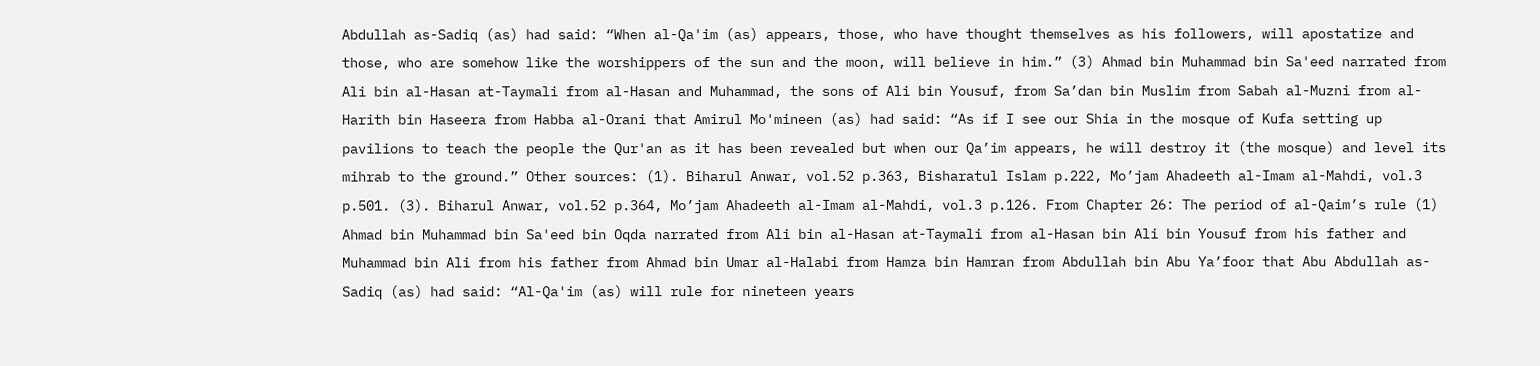Abdullah as-Sadiq (as) had said: “When al-Qa'im (as) appears, those, who have thought themselves as his followers, will apostatize and those, who are somehow like the worshippers of the sun and the moon, will believe in him.” (3) Ahmad bin Muhammad bin Sa'eed narrated from Ali bin al-Hasan at-Taymali from al-Hasan and Muhammad, the sons of Ali bin Yousuf, from Sa’dan bin Muslim from Sabah al-Muzni from al-Harith bin Haseera from Habba al-Orani that Amirul Mo'mineen (as) had said: “As if I see our Shia in the mosque of Kufa setting up pavilions to teach the people the Qur'an as it has been revealed but when our Qa’im appears, he will destroy it (the mosque) and level its mihrab to the ground.” Other sources: (1). Biharul Anwar, vol.52 p.363, Bisharatul Islam p.222, Mo’jam Ahadeeth al-Imam al-Mahdi, vol.3 p.501. (3). Biharul Anwar, vol.52 p.364, Mo’jam Ahadeeth al-Imam al-Mahdi, vol.3 p.126. From Chapter 26: The period of al-Qaim’s rule (1) Ahmad bin Muhammad bin Sa'eed bin Oqda narrated from Ali bin al-Hasan at-Taymali from al-Hasan bin Ali bin Yousuf from his father and Muhammad bin Ali from his father from Ahmad bin Umar al-Halabi from Hamza bin Hamran from Abdullah bin Abu Ya’foor that Abu Abdullah as-Sadiq (as) had said: “Al-Qa'im (as) will rule for nineteen years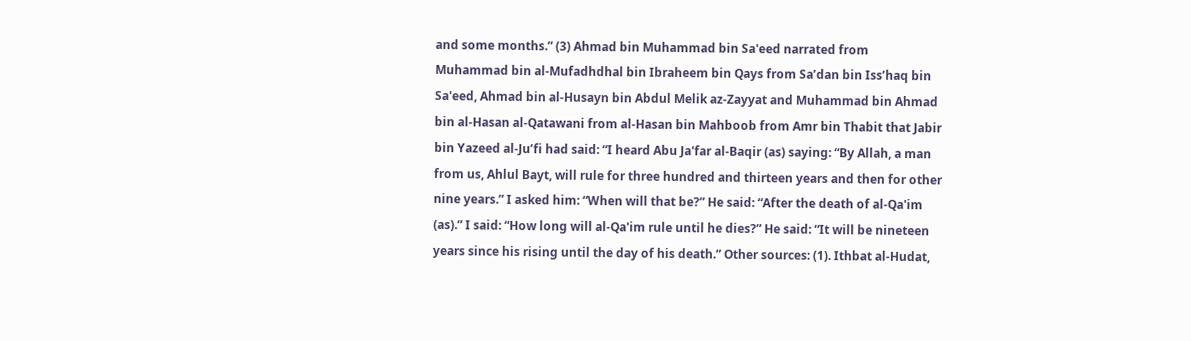and some months.” (3) Ahmad bin Muhammad bin Sa'eed narrated from Muhammad bin al-Mufadhdhal bin Ibraheem bin Qays from Sa’dan bin Iss’haq bin Sa'eed, Ahmad bin al-Husayn bin Abdul Melik az-Zayyat and Muhammad bin Ahmad bin al-Hasan al-Qatawani from al-Hasan bin Mahboob from Amr bin Thabit that Jabir bin Yazeed al-Ju’fi had said: “I heard Abu Ja'far al-Baqir (as) saying: “By Allah, a man from us, Ahlul Bayt, will rule for three hundred and thirteen years and then for other nine years.” I asked him: “When will that be?” He said: “After the death of al-Qa'im (as).” I said: “How long will al-Qa'im rule until he dies?” He said: “It will be nineteen years since his rising until the day of his death.” Other sources: (1). Ithbat al-Hudat,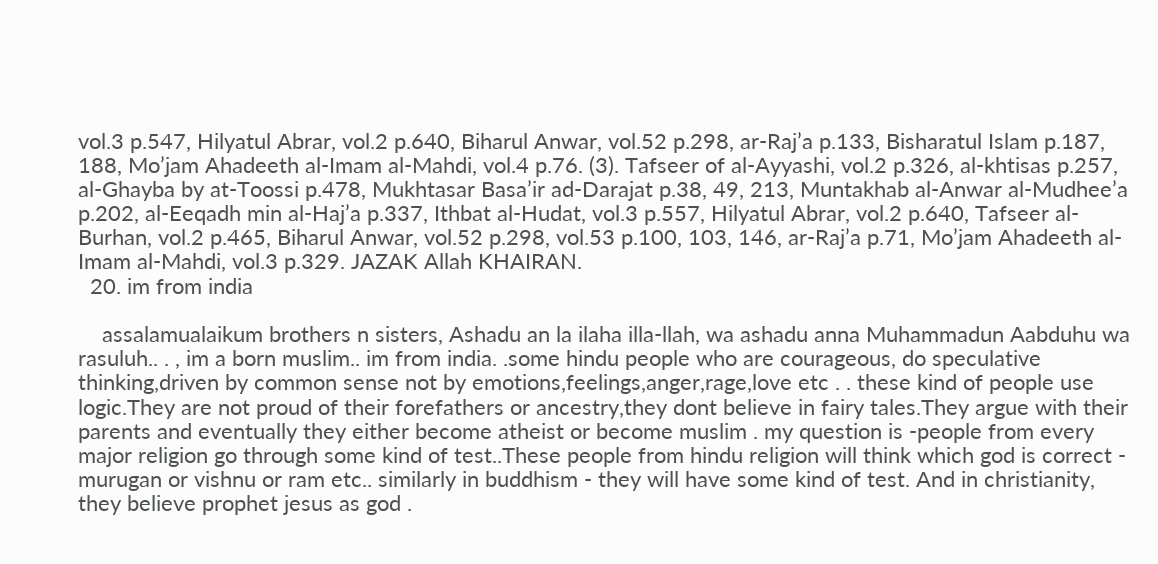vol.3 p.547, Hilyatul Abrar, vol.2 p.640, Biharul Anwar, vol.52 p.298, ar-Raj’a p.133, Bisharatul Islam p.187, 188, Mo’jam Ahadeeth al-Imam al-Mahdi, vol.4 p.76. (3). Tafseer of al-Ayyashi, vol.2 p.326, al-khtisas p.257, al-Ghayba by at-Toossi p.478, Mukhtasar Basa’ir ad-Darajat p.38, 49, 213, Muntakhab al-Anwar al-Mudhee’a p.202, al-Eeqadh min al-Haj’a p.337, Ithbat al-Hudat, vol.3 p.557, Hilyatul Abrar, vol.2 p.640, Tafseer al-Burhan, vol.2 p.465, Biharul Anwar, vol.52 p.298, vol.53 p.100, 103, 146, ar-Raj’a p.71, Mo’jam Ahadeeth al-Imam al-Mahdi, vol.3 p.329. JAZAK Allah KHAIRAN.
  20. im from india

    assalamualaikum brothers n sisters, Ashadu an la ilaha illa-llah, wa ashadu anna Muhammadun Aabduhu wa rasuluh.. . , im a born muslim.. im from india. .some hindu people who are courageous, do speculative thinking,driven by common sense not by emotions,feelings,anger,rage,love etc . . these kind of people use logic.They are not proud of their forefathers or ancestry,they dont believe in fairy tales.They argue with their parents and eventually they either become atheist or become muslim . my question is -people from every major religion go through some kind of test..These people from hindu religion will think which god is correct - murugan or vishnu or ram etc.. similarly in buddhism - they will have some kind of test. And in christianity, they believe prophet jesus as god .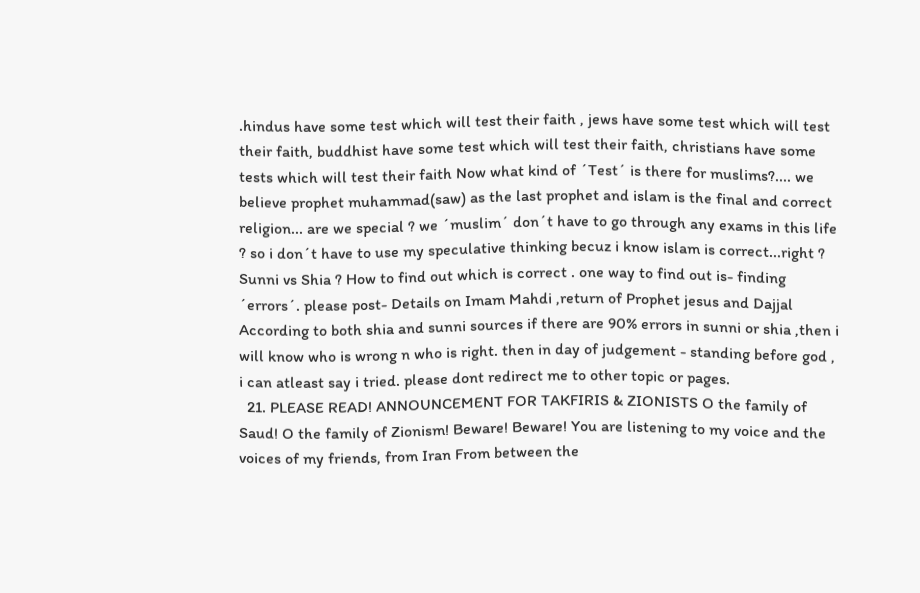.hindus have some test which will test their faith , jews have some test which will test their faith, buddhist have some test which will test their faith, christians have some tests which will test their faith Now what kind of ´Test´ is there for muslims?.... we believe prophet muhammad(saw) as the last prophet and islam is the final and correct religion... are we special ? we ´muslim´ don´t have to go through any exams in this life ? so i don´t have to use my speculative thinking becuz i know islam is correct...right ? Sunni vs Shia ? How to find out which is correct . one way to find out is- finding ´errors´. please post- Details on Imam Mahdi ,return of Prophet jesus and Dajjal According to both shia and sunni sources if there are 90% errors in sunni or shia ,then i will know who is wrong n who is right. then in day of judgement - standing before god , i can atleast say i tried. please dont redirect me to other topic or pages.
  21. PLEASE READ! ANNOUNCEMENT FOR TAKFIRIS & ZIONISTS O the family of Saud! O the family of Zionism! Beware! Beware! You are listening to my voice and the voices of my friends, from Iran From between the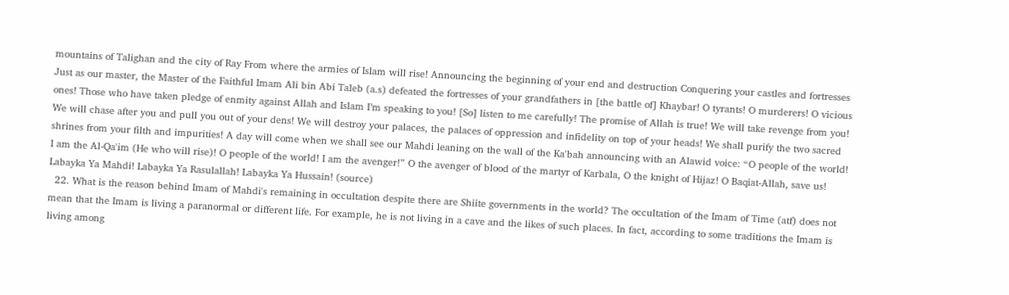mountains of Talighan and the city of Ray From where the armies of Islam will rise! Announcing the beginning of your end and destruction Conquering your castles and fortresses Just as our master, the Master of the Faithful Imam Ali bin Abi Taleb (a.s) defeated the fortresses of your grandfathers in [the battle of] Khaybar! O tyrants! O murderers! O vicious ones! Those who have taken pledge of enmity against Allah and Islam I’m speaking to you! [So] listen to me carefully! The promise of Allah is true! We will take revenge from you! We will chase after you and pull you out of your dens! We will destroy your palaces, the palaces of oppression and infidelity on top of your heads! We shall purify the two sacred shrines from your filth and impurities! A day will come when we shall see our Mahdi leaning on the wall of the Ka'bah announcing with an Alawid voice: “O people of the world! I am the Al-Qa'im (He who will rise)! O people of the world! I am the avenger!” O the avenger of blood of the martyr of Karbala, O the knight of Hijaz! O Baqiat-Allah, save us! Labayka Ya Mahdi! Labayka Ya Rasulallah! Labayka Ya Hussain! (source)
  22. What is the reason behind Imam of Mahdi's remaining in occultation despite there are Shiite governments in the world? The occultation of the Imam of Time (atf) does not mean that the Imam is living a paranormal or different life. For example, he is not living in a cave and the likes of such places. In fact, according to some traditions the Imam is living among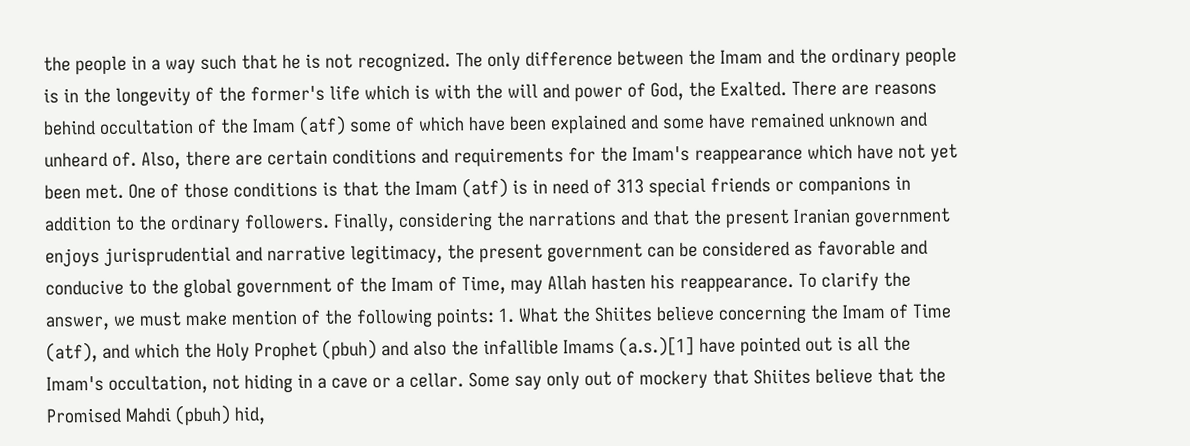the people in a way such that he is not recognized. The only difference between the Imam and the ordinary people is in the longevity of the former's life which is with the will and power of God, the Exalted. There are reasons behind occultation of the Imam (atf) some of which have been explained and some have remained unknown and unheard of. Also, there are certain conditions and requirements for the Imam's reappearance which have not yet been met. One of those conditions is that the Imam (atf) is in need of 313 special friends or companions in addition to the ordinary followers. Finally, considering the narrations and that the present Iranian government enjoys jurisprudential and narrative legitimacy, the present government can be considered as favorable and conducive to the global government of the Imam of Time, may Allah hasten his reappearance. To clarify the answer, we must make mention of the following points: 1. What the Shiites believe concerning the Imam of Time (atf), and which the Holy Prophet (pbuh) and also the infallible Imams (a.s.)[1] have pointed out is all the Imam's occultation, not hiding in a cave or a cellar. Some say only out of mockery that Shiites believe that the Promised Mahdi (pbuh) hid,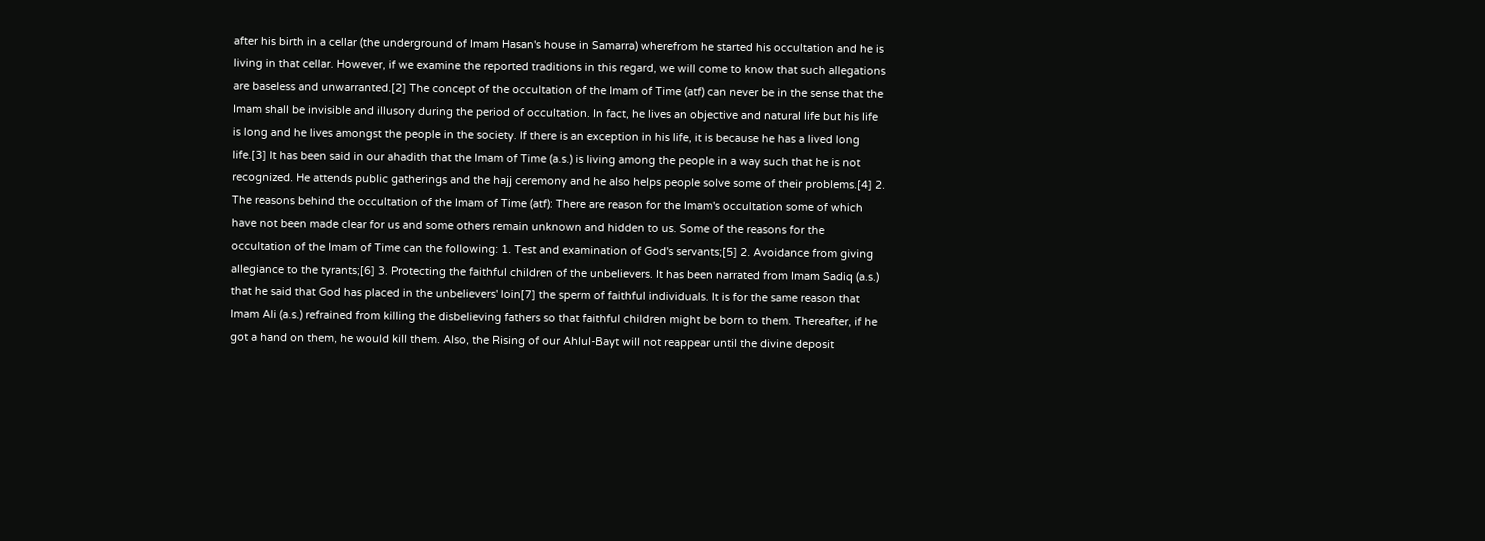after his birth in a cellar (the underground of Imam Hasan's house in Samarra) wherefrom he started his occultation and he is living in that cellar. However, if we examine the reported traditions in this regard, we will come to know that such allegations are baseless and unwarranted.[2] The concept of the occultation of the Imam of Time (atf) can never be in the sense that the Imam shall be invisible and illusory during the period of occultation. In fact, he lives an objective and natural life but his life is long and he lives amongst the people in the society. If there is an exception in his life, it is because he has a lived long life.[3] It has been said in our ahadith that the Imam of Time (a.s.) is living among the people in a way such that he is not recognized. He attends public gatherings and the hajj ceremony and he also helps people solve some of their problems.[4] 2. The reasons behind the occultation of the Imam of Time (atf): There are reason for the Imam's occultation some of which have not been made clear for us and some others remain unknown and hidden to us. Some of the reasons for the occultation of the Imam of Time can the following: 1. Test and examination of God's servants;[5] 2. Avoidance from giving allegiance to the tyrants;[6] 3. Protecting the faithful children of the unbelievers. It has been narrated from Imam Sadiq (a.s.) that he said that God has placed in the unbelievers' loin[7] the sperm of faithful individuals. It is for the same reason that Imam Ali (a.s.) refrained from killing the disbelieving fathers so that faithful children might be born to them. Thereafter, if he got a hand on them, he would kill them. Also, the Rising of our Ahlul-Bayt will not reappear until the divine deposit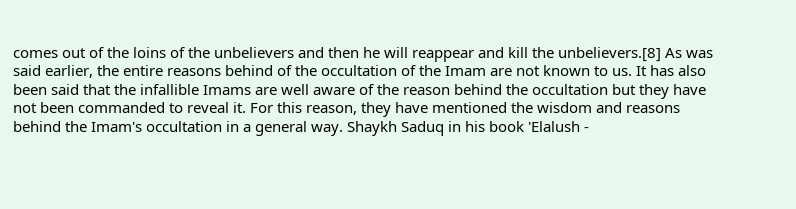comes out of the loins of the unbelievers and then he will reappear and kill the unbelievers.[8] As was said earlier, the entire reasons behind of the occultation of the Imam are not known to us. It has also been said that the infallible Imams are well aware of the reason behind the occultation but they have not been commanded to reveal it. For this reason, they have mentioned the wisdom and reasons behind the Imam's occultation in a general way. Shaykh Saduq in his book 'Elalush -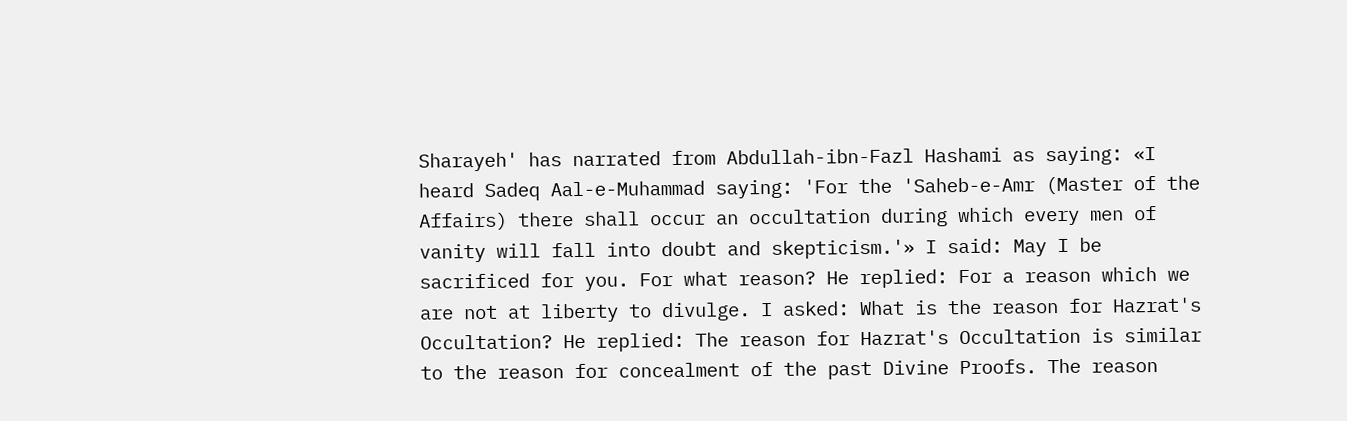Sharayeh' has narrated from Abdullah-ibn-Fazl Hashami as saying: «I heard Sadeq Aal-e-Muhammad saying: 'For the 'Saheb-e-Amr (Master of the Affairs) there shall occur an occultation during which every men of vanity will fall into doubt and skepticism.'» I said: May I be sacrificed for you. For what reason? He replied: For a reason which we are not at liberty to divulge. I asked: What is the reason for Hazrat's Occultation? He replied: The reason for Hazrat's Occultation is similar to the reason for concealment of the past Divine Proofs. The reason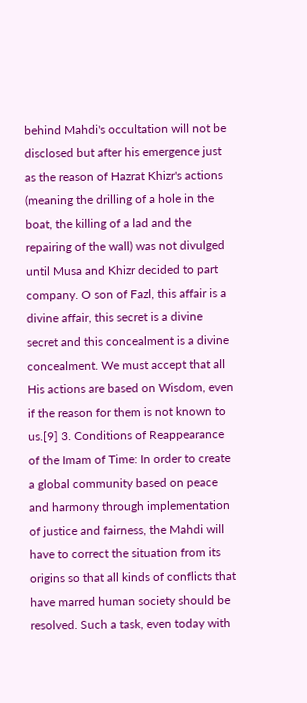behind Mahdi's occultation will not be disclosed but after his emergence just as the reason of Hazrat Khizr's actions (meaning the drilling of a hole in the boat, the killing of a lad and the repairing of the wall) was not divulged until Musa and Khizr decided to part company. O son of Fazl, this affair is a divine affair, this secret is a divine secret and this concealment is a divine concealment. We must accept that all His actions are based on Wisdom, even if the reason for them is not known to us.[9] 3. Conditions of Reappearance of the Imam of Time: In order to create a global community based on peace and harmony through implementation of justice and fairness, the Mahdi will have to correct the situation from its origins so that all kinds of conflicts that have marred human society should be resolved. Such a task, even today with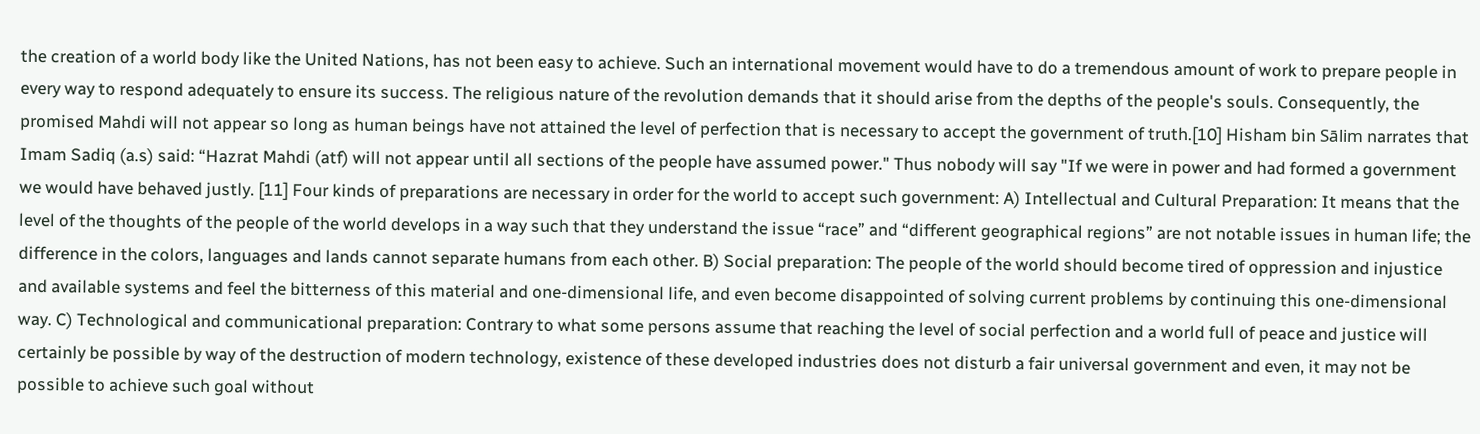the creation of a world body like the United Nations, has not been easy to achieve. Such an international movement would have to do a tremendous amount of work to prepare people in every way to respond adequately to ensure its success. The religious nature of the revolution demands that it should arise from the depths of the people's souls. Consequently, the promised Mahdi will not appear so long as human beings have not attained the level of perfection that is necessary to accept the government of truth.[10] Hisham bin Sālim narrates that Imam Sadiq (a.s) said: “Hazrat Mahdi (atf) will not appear until all sections of the people have assumed power." Thus nobody will say "If we were in power and had formed a government we would have behaved justly. [11] Four kinds of preparations are necessary in order for the world to accept such government: A) Intellectual and Cultural Preparation: It means that the level of the thoughts of the people of the world develops in a way such that they understand the issue “race” and “different geographical regions” are not notable issues in human life; the difference in the colors, languages and lands cannot separate humans from each other. B) Social preparation: The people of the world should become tired of oppression and injustice and available systems and feel the bitterness of this material and one-dimensional life, and even become disappointed of solving current problems by continuing this one-dimensional way. C) Technological and communicational preparation: Contrary to what some persons assume that reaching the level of social perfection and a world full of peace and justice will certainly be possible by way of the destruction of modern technology, existence of these developed industries does not disturb a fair universal government and even, it may not be possible to achieve such goal without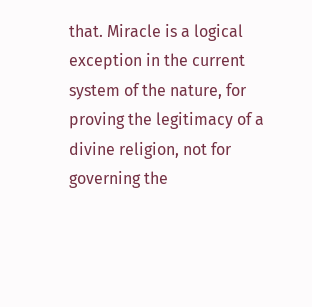that. Miracle is a logical exception in the current system of the nature, for proving the legitimacy of a divine religion, not for governing the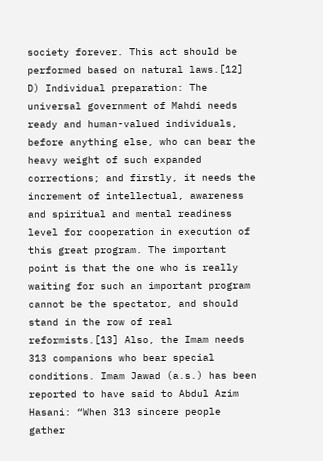society forever. This act should be performed based on natural laws.[12] D) Individual preparation: The universal government of Mahdi needs ready and human-valued individuals, before anything else, who can bear the heavy weight of such expanded corrections; and firstly, it needs the increment of intellectual, awareness and spiritual and mental readiness level for cooperation in execution of this great program. The important point is that the one who is really waiting for such an important program cannot be the spectator, and should stand in the row of real reformists.[13] Also, the Imam needs 313 companions who bear special conditions. Imam Jawad (a.s.) has been reported to have said to Abdul Azim Hasani: “When 313 sincere people gather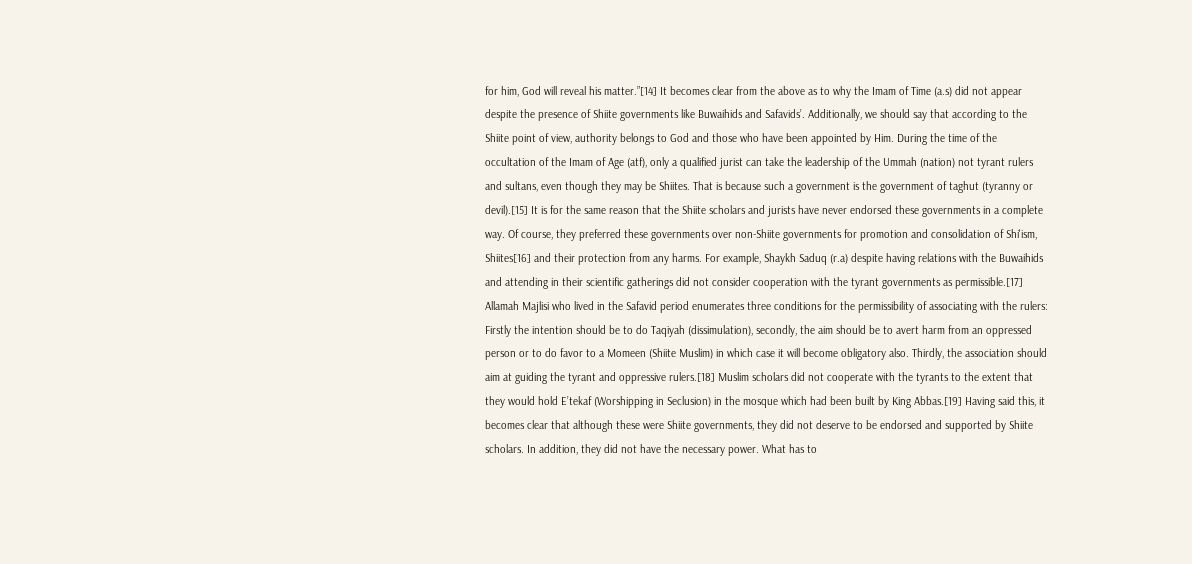for him, God will reveal his matter.”[14] It becomes clear from the above as to why the Imam of Time (a.s) did not appear despite the presence of Shiite governments like Buwaihids and Safavids’. Additionally, we should say that according to the Shiite point of view, authority belongs to God and those who have been appointed by Him. During the time of the occultation of the Imam of Age (atf), only a qualified jurist can take the leadership of the Ummah (nation) not tyrant rulers and sultans, even though they may be Shiites. That is because such a government is the government of taghut (tyranny or devil).[15] It is for the same reason that the Shiite scholars and jurists have never endorsed these governments in a complete way. Of course, they preferred these governments over non-Shiite governments for promotion and consolidation of Shi'ism, Shiites[16] and their protection from any harms. For example, Shaykh Saduq (r.a) despite having relations with the Buwaihids and attending in their scientific gatherings did not consider cooperation with the tyrant governments as permissible.[17] Allamah Majlisi who lived in the Safavid period enumerates three conditions for the permissibility of associating with the rulers: Firstly the intention should be to do Taqiyah (dissimulation), secondly, the aim should be to avert harm from an oppressed person or to do favor to a Momeen (Shiite Muslim) in which case it will become obligatory also. Thirdly, the association should aim at guiding the tyrant and oppressive rulers.[18] Muslim scholars did not cooperate with the tyrants to the extent that they would hold E’tekaf (Worshipping in Seclusion) in the mosque which had been built by King Abbas.[19] Having said this, it becomes clear that although these were Shiite governments, they did not deserve to be endorsed and supported by Shiite scholars. In addition, they did not have the necessary power. What has to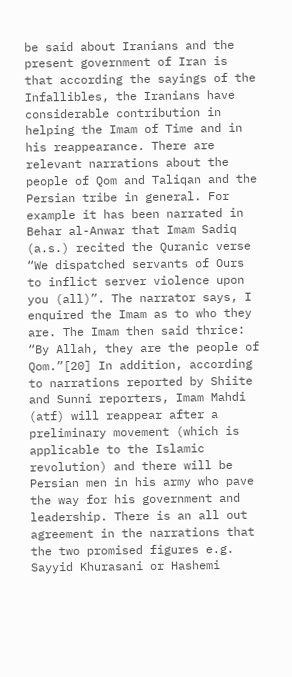be said about Iranians and the present government of Iran is that according the sayings of the Infallibles, the Iranians have considerable contribution in helping the Imam of Time and in his reappearance. There are relevant narrations about the people of Qom and Taliqan and the Persian tribe in general. For example it has been narrated in Behar al-Anwar that Imam Sadiq (a.s.) recited the Quranic verse “We dispatched servants of Ours to inflict server violence upon you (all)”. The narrator says, I enquired the Imam as to who they are. The Imam then said thrice: “By Allah, they are the people of Qom.”[20] In addition, according to narrations reported by Shiite and Sunni reporters, Imam Mahdi (atf) will reappear after a preliminary movement (which is applicable to the Islamic revolution) and there will be Persian men in his army who pave the way for his government and leadership. There is an all out agreement in the narrations that the two promised figures e.g. Sayyid Khurasani or Hashemi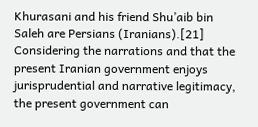Khurasani and his friend Shu’aib bin Saleh are Persians (Iranians).[21] Considering the narrations and that the present Iranian government enjoys jurisprudential and narrative legitimacy, the present government can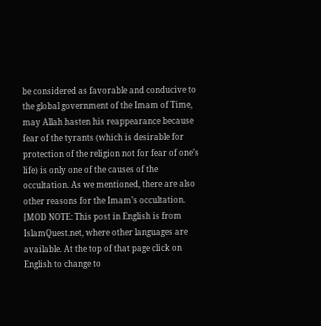be considered as favorable and conducive to the global government of the Imam of Time, may Allah hasten his reappearance because fear of the tyrants (which is desirable for protection of the religion not for fear of one’s life) is only one of the causes of the occultation. As we mentioned, there are also other reasons for the Imam’s occultation. [MOD NOTE: This post in English is from IslamQuest.net, where other languages are available. At the top of that page click on English to change to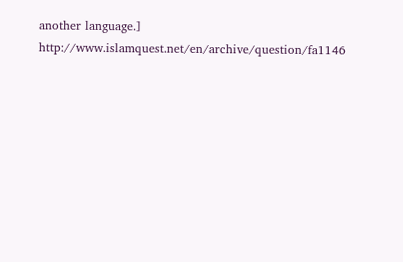another language.] http://www.islamquest.net/en/archive/question/fa1146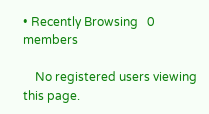• Recently Browsing   0 members

    No registered users viewing this page.